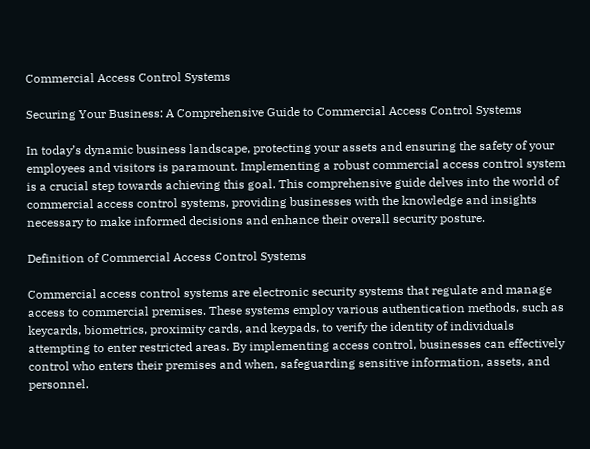Commercial Access Control Systems

Securing Your Business: A Comprehensive Guide to Commercial Access Control Systems

In today’s dynamic business landscape, protecting your assets and ensuring the safety of your employees and visitors is paramount. Implementing a robust commercial access control system is a crucial step towards achieving this goal. This comprehensive guide delves into the world of commercial access control systems, providing businesses with the knowledge and insights necessary to make informed decisions and enhance their overall security posture.

Definition of Commercial Access Control Systems

Commercial access control systems are electronic security systems that regulate and manage access to commercial premises. These systems employ various authentication methods, such as keycards, biometrics, proximity cards, and keypads, to verify the identity of individuals attempting to enter restricted areas. By implementing access control, businesses can effectively control who enters their premises and when, safeguarding sensitive information, assets, and personnel.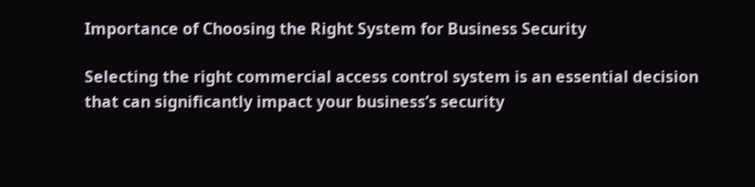Importance of Choosing the Right System for Business Security

Selecting the right commercial access control system is an essential decision that can significantly impact your business’s security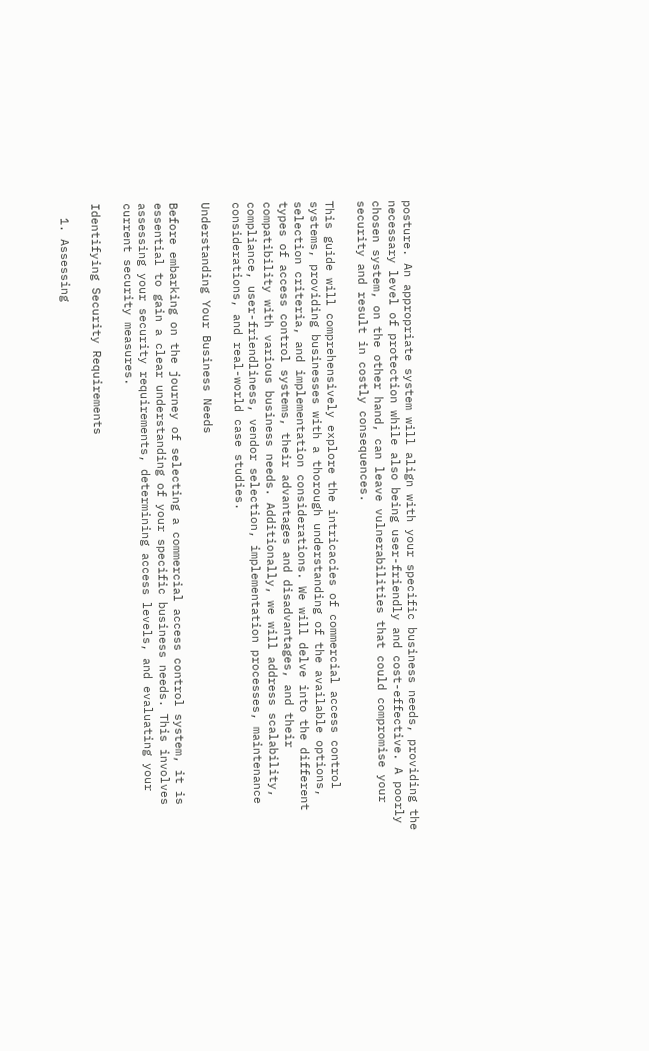posture. An appropriate system will align with your specific business needs, providing the necessary level of protection while also being user-friendly and cost-effective. A poorly chosen system, on the other hand, can leave vulnerabilities that could compromise your security and result in costly consequences.

This guide will comprehensively explore the intricacies of commercial access control systems, providing businesses with a thorough understanding of the available options, selection criteria, and implementation considerations. We will delve into the different types of access control systems, their advantages and disadvantages, and their compatibility with various business needs. Additionally, we will address scalability, compliance, user-friendliness, vendor selection, implementation processes, maintenance considerations, and real-world case studies.

Understanding Your Business Needs

Before embarking on the journey of selecting a commercial access control system, it is essential to gain a clear understanding of your specific business needs. This involves assessing your security requirements, determining access levels, and evaluating your current security measures.

Identifying Security Requirements

  1. Assessing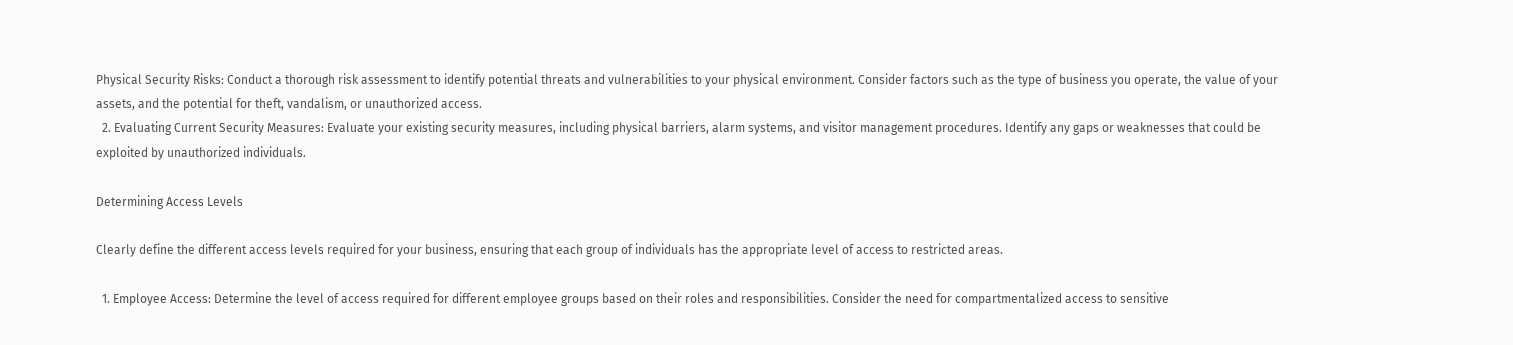Physical Security Risks: Conduct a thorough risk assessment to identify potential threats and vulnerabilities to your physical environment. Consider factors such as the type of business you operate, the value of your assets, and the potential for theft, vandalism, or unauthorized access.
  2. Evaluating Current Security Measures: Evaluate your existing security measures, including physical barriers, alarm systems, and visitor management procedures. Identify any gaps or weaknesses that could be exploited by unauthorized individuals.

Determining Access Levels

Clearly define the different access levels required for your business, ensuring that each group of individuals has the appropriate level of access to restricted areas.

  1. Employee Access: Determine the level of access required for different employee groups based on their roles and responsibilities. Consider the need for compartmentalized access to sensitive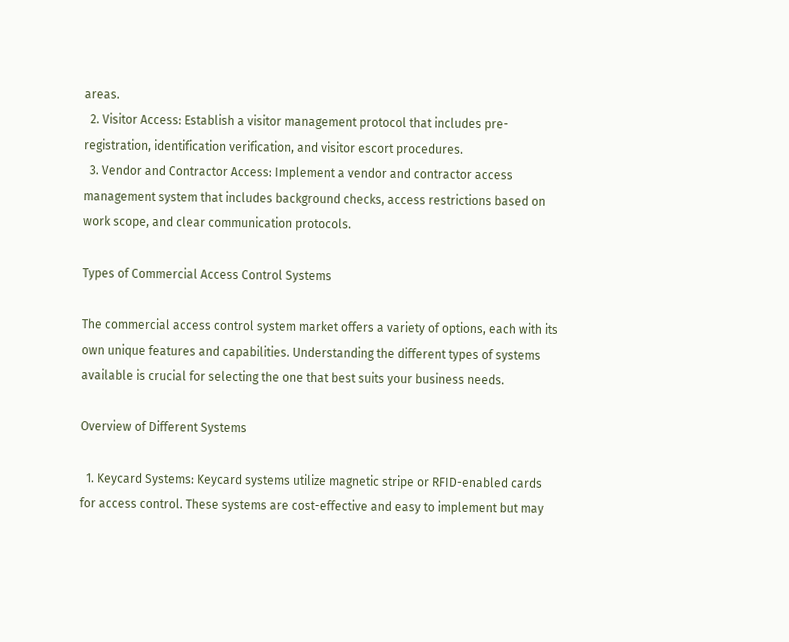areas.
  2. Visitor Access: Establish a visitor management protocol that includes pre-registration, identification verification, and visitor escort procedures.
  3. Vendor and Contractor Access: Implement a vendor and contractor access management system that includes background checks, access restrictions based on work scope, and clear communication protocols.

Types of Commercial Access Control Systems

The commercial access control system market offers a variety of options, each with its own unique features and capabilities. Understanding the different types of systems available is crucial for selecting the one that best suits your business needs.

Overview of Different Systems

  1. Keycard Systems: Keycard systems utilize magnetic stripe or RFID-enabled cards for access control. These systems are cost-effective and easy to implement but may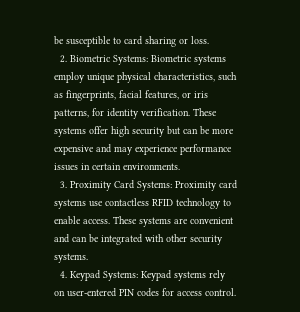be susceptible to card sharing or loss.
  2. Biometric Systems: Biometric systems employ unique physical characteristics, such as fingerprints, facial features, or iris patterns, for identity verification. These systems offer high security but can be more expensive and may experience performance issues in certain environments.
  3. Proximity Card Systems: Proximity card systems use contactless RFID technology to enable access. These systems are convenient and can be integrated with other security systems.
  4. Keypad Systems: Keypad systems rely on user-entered PIN codes for access control.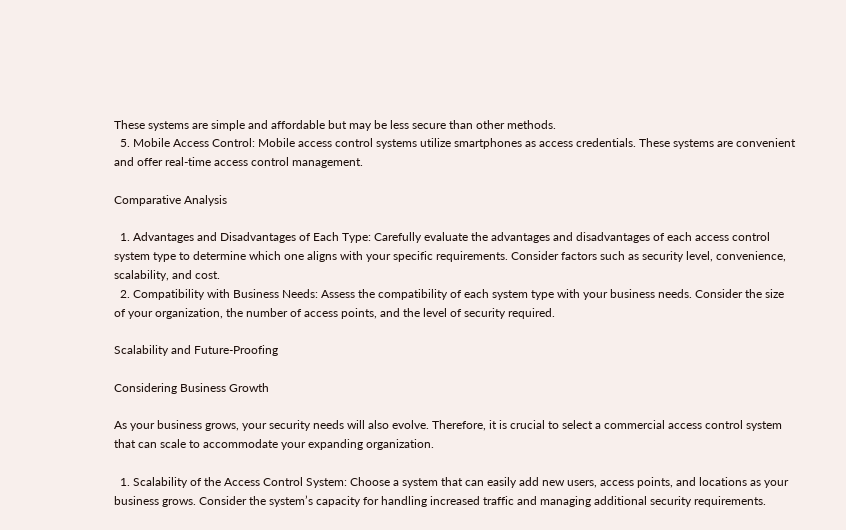These systems are simple and affordable but may be less secure than other methods.
  5. Mobile Access Control: Mobile access control systems utilize smartphones as access credentials. These systems are convenient and offer real-time access control management.

Comparative Analysis

  1. Advantages and Disadvantages of Each Type: Carefully evaluate the advantages and disadvantages of each access control system type to determine which one aligns with your specific requirements. Consider factors such as security level, convenience, scalability, and cost.
  2. Compatibility with Business Needs: Assess the compatibility of each system type with your business needs. Consider the size of your organization, the number of access points, and the level of security required.

Scalability and Future-Proofing

Considering Business Growth

As your business grows, your security needs will also evolve. Therefore, it is crucial to select a commercial access control system that can scale to accommodate your expanding organization.

  1. Scalability of the Access Control System: Choose a system that can easily add new users, access points, and locations as your business grows. Consider the system’s capacity for handling increased traffic and managing additional security requirements.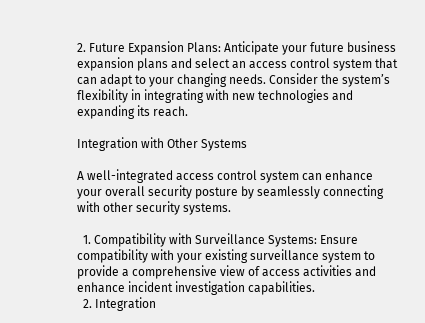2. Future Expansion Plans: Anticipate your future business expansion plans and select an access control system that can adapt to your changing needs. Consider the system’s flexibility in integrating with new technologies and expanding its reach.

Integration with Other Systems

A well-integrated access control system can enhance your overall security posture by seamlessly connecting with other security systems.

  1. Compatibility with Surveillance Systems: Ensure compatibility with your existing surveillance system to provide a comprehensive view of access activities and enhance incident investigation capabilities.
  2. Integration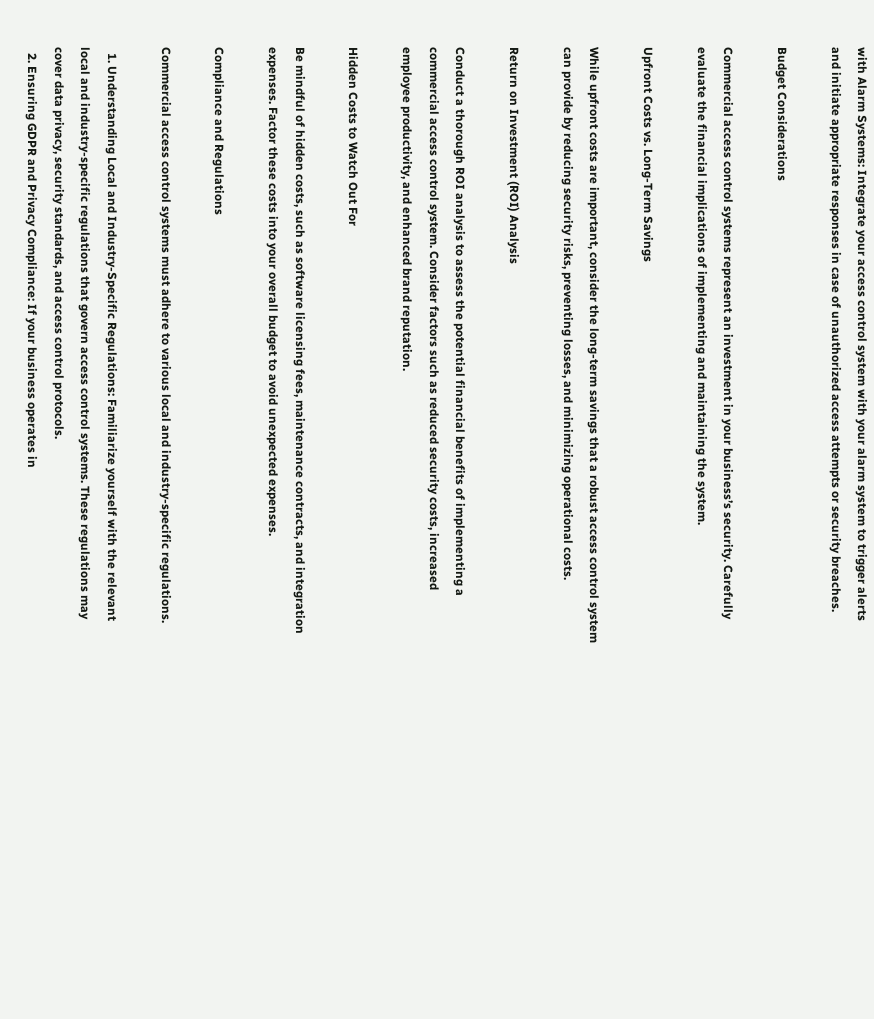with Alarm Systems: Integrate your access control system with your alarm system to trigger alerts and initiate appropriate responses in case of unauthorized access attempts or security breaches.

Budget Considerations

Commercial access control systems represent an investment in your business’s security. Carefully evaluate the financial implications of implementing and maintaining the system.

Upfront Costs vs. Long-Term Savings

While upfront costs are important, consider the long-term savings that a robust access control system can provide by reducing security risks, preventing losses, and minimizing operational costs.

Return on Investment (ROI) Analysis

Conduct a thorough ROI analysis to assess the potential financial benefits of implementing a commercial access control system. Consider factors such as reduced security costs, increased employee productivity, and enhanced brand reputation.

Hidden Costs to Watch Out For

Be mindful of hidden costs, such as software licensing fees, maintenance contracts, and integration expenses. Factor these costs into your overall budget to avoid unexpected expenses.

Compliance and Regulations

Commercial access control systems must adhere to various local and industry-specific regulations.

  1. Understanding Local and Industry-Specific Regulations: Familiarize yourself with the relevant local and industry-specific regulations that govern access control systems. These regulations may cover data privacy, security standards, and access control protocols.
  2. Ensuring GDPR and Privacy Compliance: If your business operates in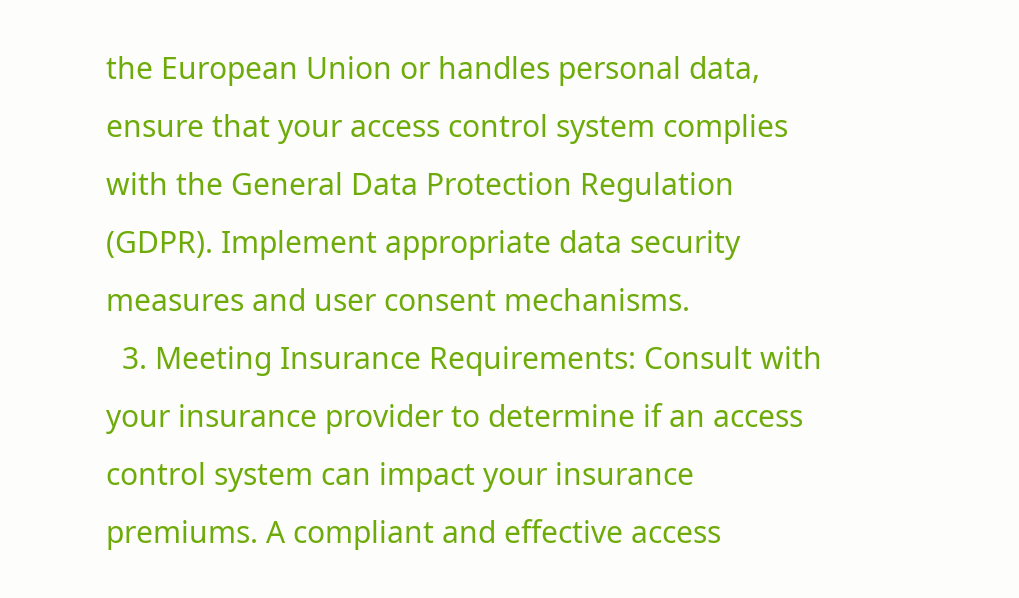the European Union or handles personal data, ensure that your access control system complies with the General Data Protection Regulation (GDPR). Implement appropriate data security measures and user consent mechanisms.
  3. Meeting Insurance Requirements: Consult with your insurance provider to determine if an access control system can impact your insurance premiums. A compliant and effective access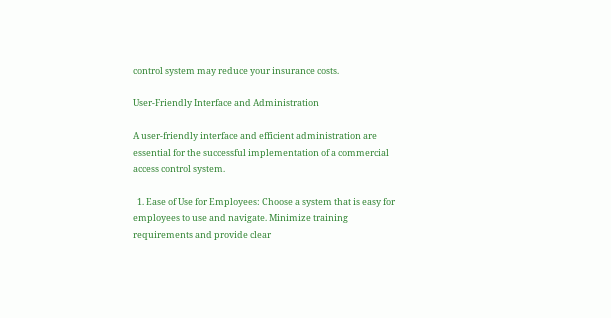control system may reduce your insurance costs.

User-Friendly Interface and Administration

A user-friendly interface and efficient administration are essential for the successful implementation of a commercial access control system.

  1. Ease of Use for Employees: Choose a system that is easy for employees to use and navigate. Minimize training requirements and provide clear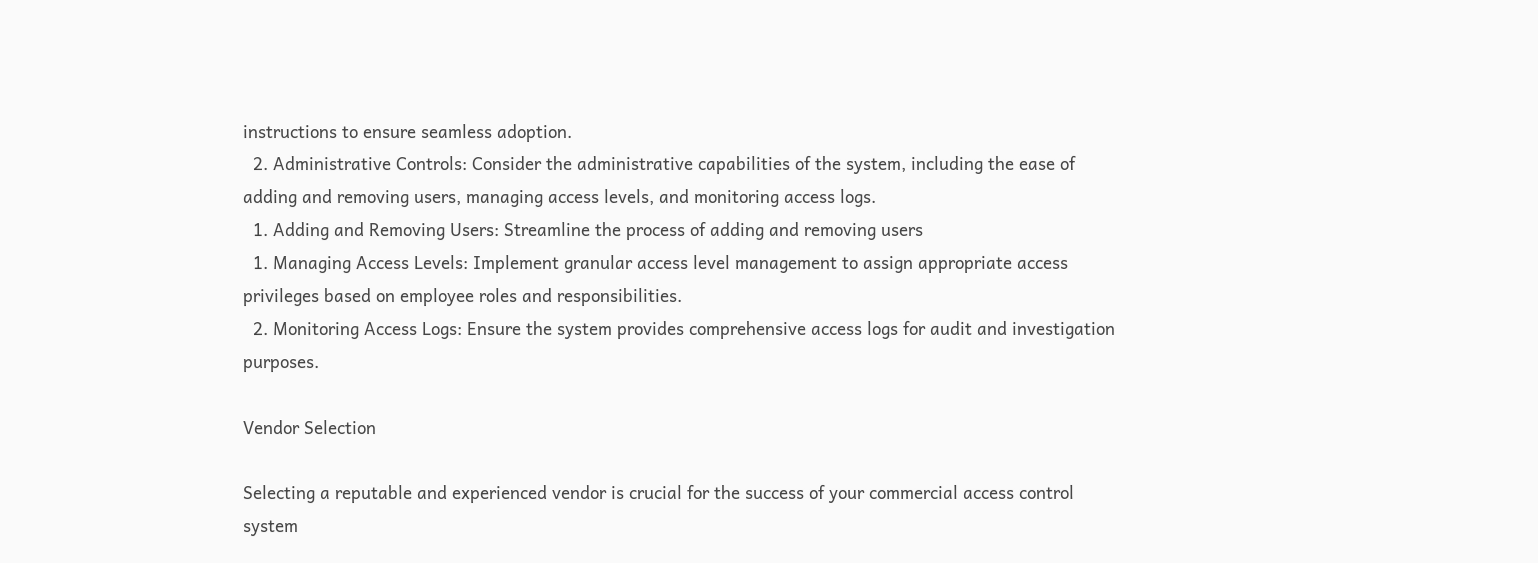instructions to ensure seamless adoption.
  2. Administrative Controls: Consider the administrative capabilities of the system, including the ease of adding and removing users, managing access levels, and monitoring access logs.
  1. Adding and Removing Users: Streamline the process of adding and removing users
  1. Managing Access Levels: Implement granular access level management to assign appropriate access privileges based on employee roles and responsibilities.
  2. Monitoring Access Logs: Ensure the system provides comprehensive access logs for audit and investigation purposes.

Vendor Selection

Selecting a reputable and experienced vendor is crucial for the success of your commercial access control system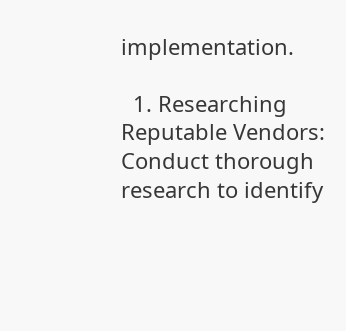implementation.

  1. Researching Reputable Vendors: Conduct thorough research to identify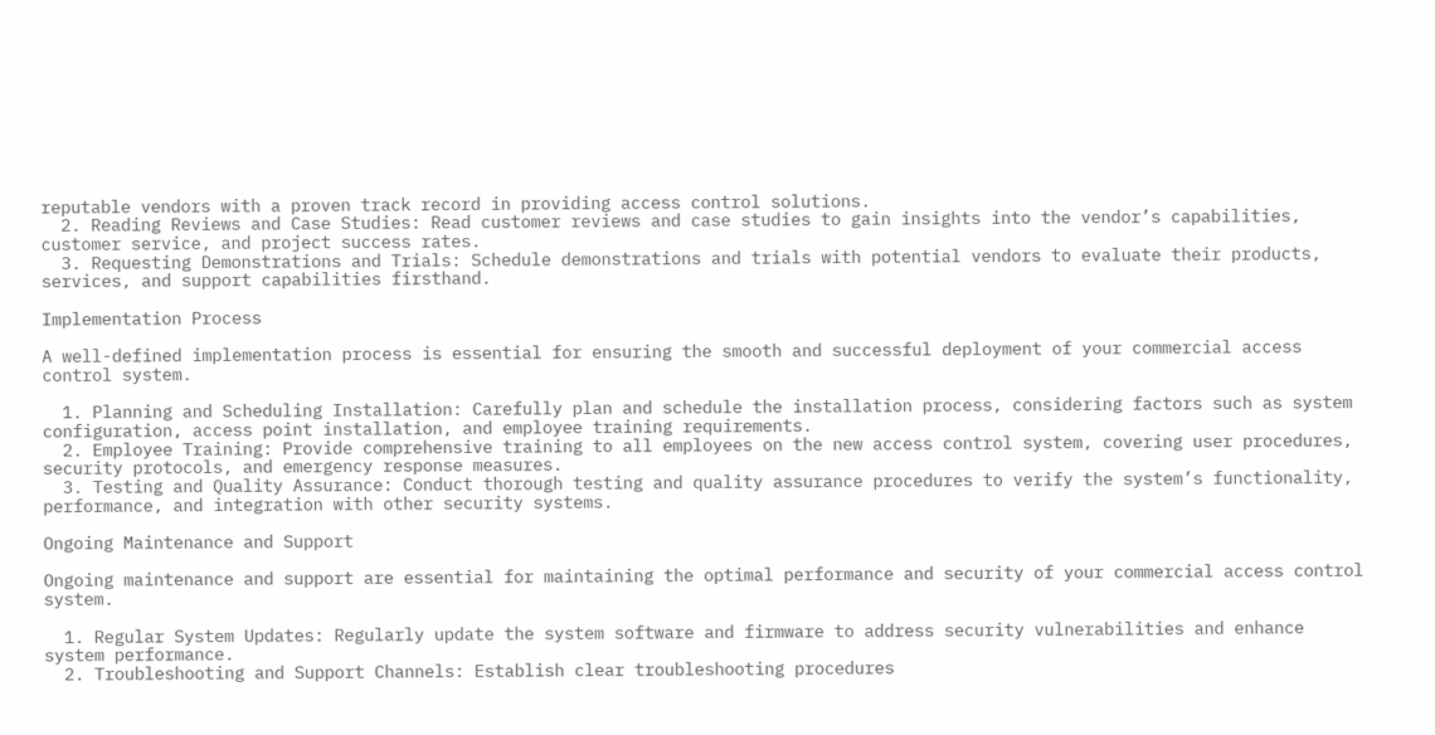reputable vendors with a proven track record in providing access control solutions.
  2. Reading Reviews and Case Studies: Read customer reviews and case studies to gain insights into the vendor’s capabilities, customer service, and project success rates.
  3. Requesting Demonstrations and Trials: Schedule demonstrations and trials with potential vendors to evaluate their products, services, and support capabilities firsthand.

Implementation Process

A well-defined implementation process is essential for ensuring the smooth and successful deployment of your commercial access control system.

  1. Planning and Scheduling Installation: Carefully plan and schedule the installation process, considering factors such as system configuration, access point installation, and employee training requirements.
  2. Employee Training: Provide comprehensive training to all employees on the new access control system, covering user procedures, security protocols, and emergency response measures.
  3. Testing and Quality Assurance: Conduct thorough testing and quality assurance procedures to verify the system’s functionality, performance, and integration with other security systems.

Ongoing Maintenance and Support

Ongoing maintenance and support are essential for maintaining the optimal performance and security of your commercial access control system.

  1. Regular System Updates: Regularly update the system software and firmware to address security vulnerabilities and enhance system performance.
  2. Troubleshooting and Support Channels: Establish clear troubleshooting procedures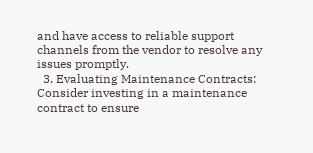and have access to reliable support channels from the vendor to resolve any issues promptly.
  3. Evaluating Maintenance Contracts: Consider investing in a maintenance contract to ensure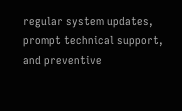regular system updates, prompt technical support, and preventive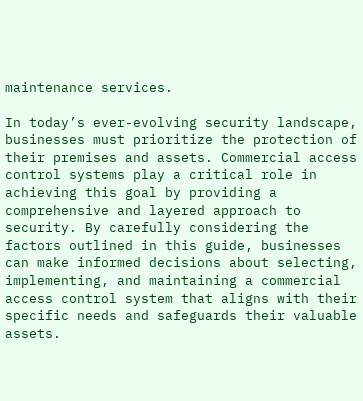maintenance services.

In today’s ever-evolving security landscape, businesses must prioritize the protection of their premises and assets. Commercial access control systems play a critical role in achieving this goal by providing a comprehensive and layered approach to security. By carefully considering the factors outlined in this guide, businesses can make informed decisions about selecting, implementing, and maintaining a commercial access control system that aligns with their specific needs and safeguards their valuable assets.